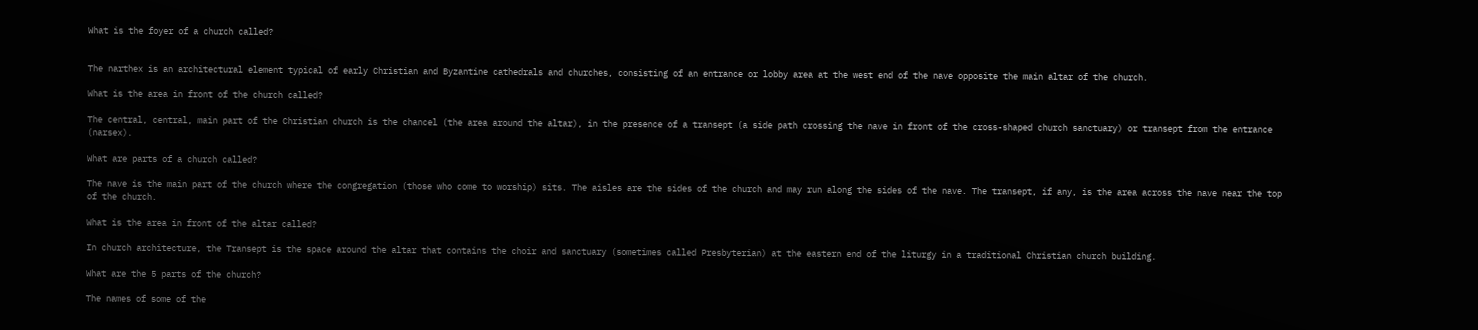What is the foyer of a church called?


The narthex is an architectural element typical of early Christian and Byzantine cathedrals and churches, consisting of an entrance or lobby area at the west end of the nave opposite the main altar of the church.

What is the area in front of the church called?

The central, central, main part of the Christian church is the chancel (the area around the altar), in the presence of a transept (a side path crossing the nave in front of the cross-shaped church sanctuary) or transept from the entrance (narsex).

What are parts of a church called?

The nave is the main part of the church where the congregation (those who come to worship) sits. The aisles are the sides of the church and may run along the sides of the nave. The transept, if any, is the area across the nave near the top of the church.

What is the area in front of the altar called?

In church architecture, the Transept is the space around the altar that contains the choir and sanctuary (sometimes called Presbyterian) at the eastern end of the liturgy in a traditional Christian church building.

What are the 5 parts of the church?

The names of some of the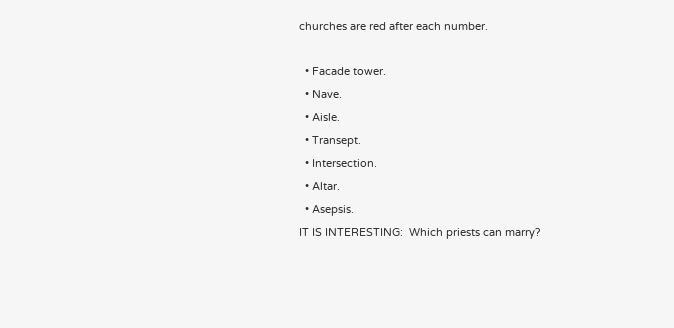churches are red after each number.

  • Facade tower.
  • Nave.
  • Aisle.
  • Transept.
  • Intersection.
  • Altar.
  • Asepsis.
IT IS INTERESTING:  Which priests can marry?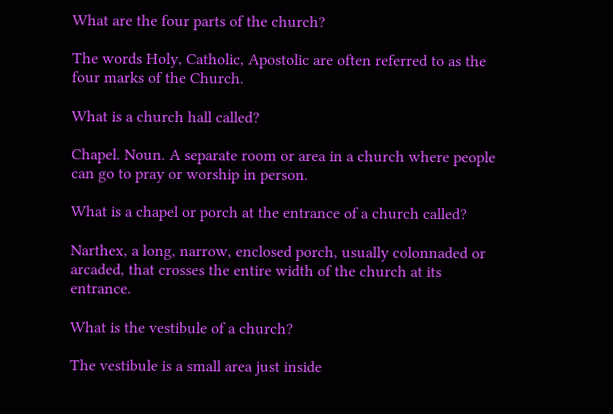What are the four parts of the church?

The words Holy, Catholic, Apostolic are often referred to as the four marks of the Church.

What is a church hall called?

Chapel. Noun. A separate room or area in a church where people can go to pray or worship in person.

What is a chapel or porch at the entrance of a church called?

Narthex, a long, narrow, enclosed porch, usually colonnaded or arcaded, that crosses the entire width of the church at its entrance.

What is the vestibule of a church?

The vestibule is a small area just inside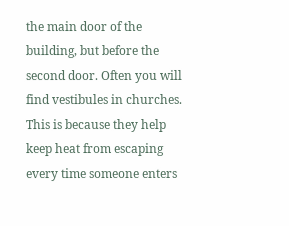the main door of the building, but before the second door. Often you will find vestibules in churches. This is because they help keep heat from escaping every time someone enters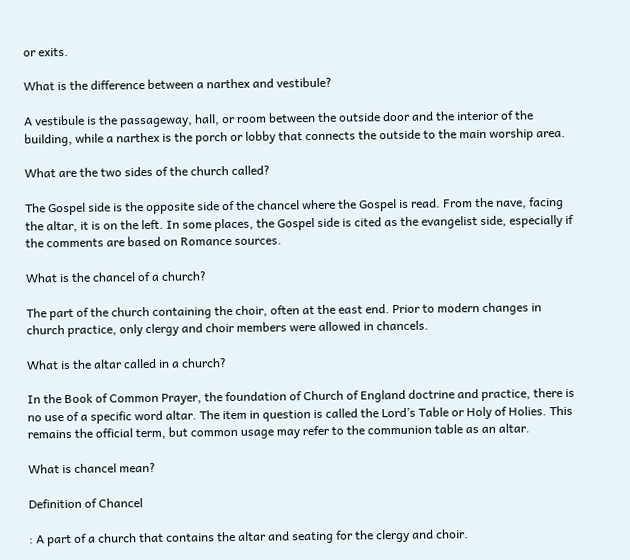or exits.

What is the difference between a narthex and vestibule?

A vestibule is the passageway, hall, or room between the outside door and the interior of the building, while a narthex is the porch or lobby that connects the outside to the main worship area.

What are the two sides of the church called?

The Gospel side is the opposite side of the chancel where the Gospel is read. From the nave, facing the altar, it is on the left. In some places, the Gospel side is cited as the evangelist side, especially if the comments are based on Romance sources.

What is the chancel of a church?

The part of the church containing the choir, often at the east end. Prior to modern changes in church practice, only clergy and choir members were allowed in chancels.

What is the altar called in a church?

In the Book of Common Prayer, the foundation of Church of England doctrine and practice, there is no use of a specific word altar. The item in question is called the Lord’s Table or Holy of Holies. This remains the official term, but common usage may refer to the communion table as an altar.

What is chancel mean?

Definition of Chancel

: A part of a church that contains the altar and seating for the clergy and choir.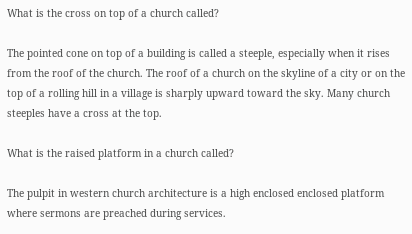What is the cross on top of a church called?

The pointed cone on top of a building is called a steeple, especially when it rises from the roof of the church. The roof of a church on the skyline of a city or on the top of a rolling hill in a village is sharply upward toward the sky. Many church steeples have a cross at the top.

What is the raised platform in a church called?

The pulpit in western church architecture is a high enclosed enclosed platform where sermons are preached during services.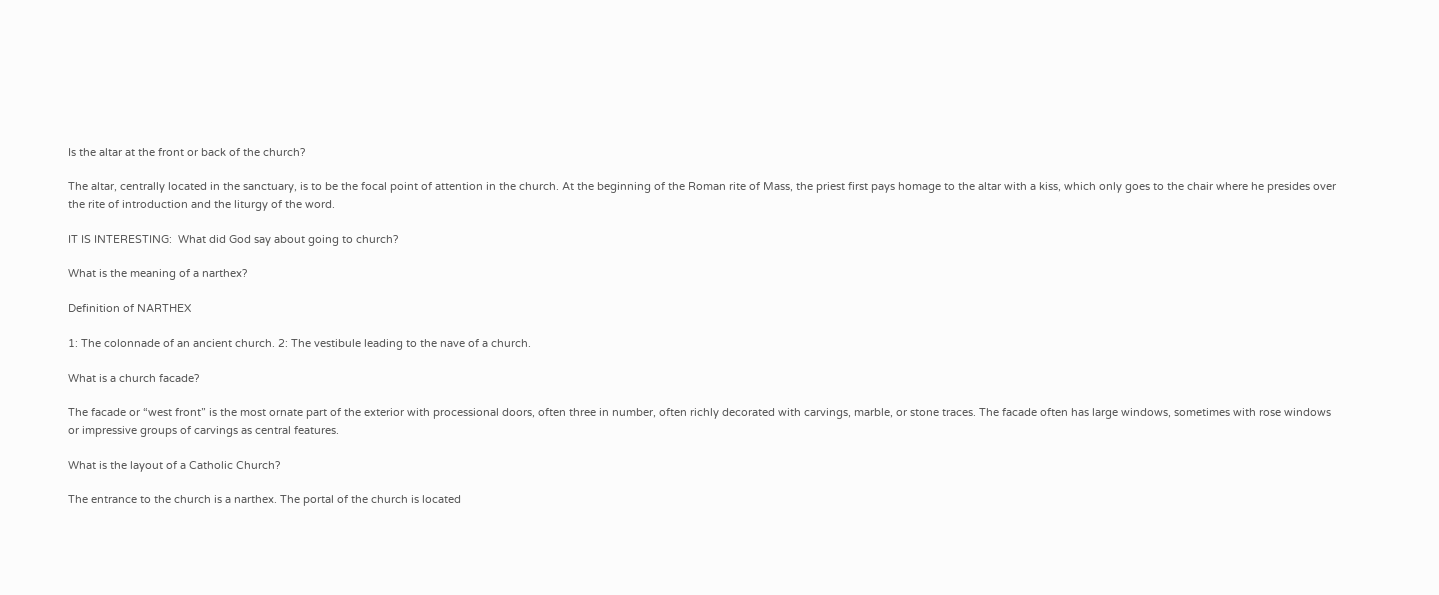Is the altar at the front or back of the church?

The altar, centrally located in the sanctuary, is to be the focal point of attention in the church. At the beginning of the Roman rite of Mass, the priest first pays homage to the altar with a kiss, which only goes to the chair where he presides over the rite of introduction and the liturgy of the word.

IT IS INTERESTING:  What did God say about going to church?

What is the meaning of a narthex?

Definition of NARTHEX

1: The colonnade of an ancient church. 2: The vestibule leading to the nave of a church.

What is a church facade?

The facade or “west front” is the most ornate part of the exterior with processional doors, often three in number, often richly decorated with carvings, marble, or stone traces. The facade often has large windows, sometimes with rose windows or impressive groups of carvings as central features.

What is the layout of a Catholic Church?

The entrance to the church is a narthex. The portal of the church is located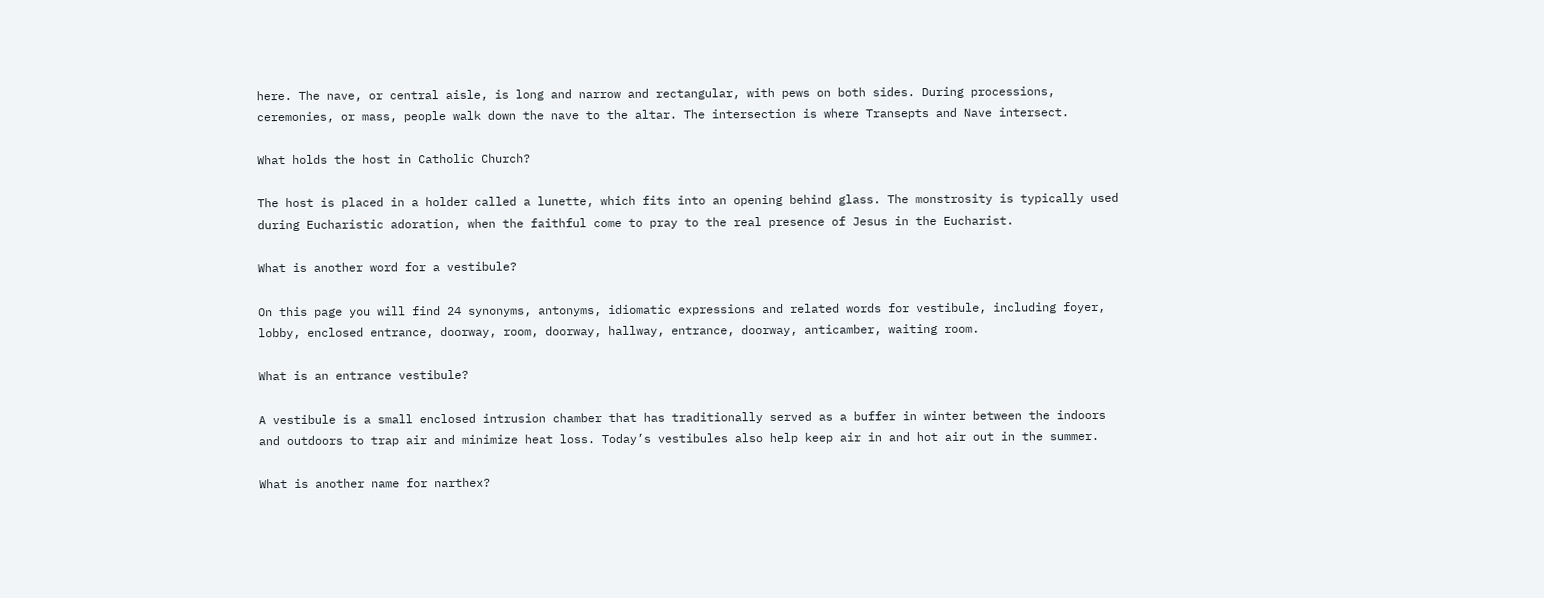here. The nave, or central aisle, is long and narrow and rectangular, with pews on both sides. During processions, ceremonies, or mass, people walk down the nave to the altar. The intersection is where Transepts and Nave intersect.

What holds the host in Catholic Church?

The host is placed in a holder called a lunette, which fits into an opening behind glass. The monstrosity is typically used during Eucharistic adoration, when the faithful come to pray to the real presence of Jesus in the Eucharist.

What is another word for a vestibule?

On this page you will find 24 synonyms, antonyms, idiomatic expressions and related words for vestibule, including foyer, lobby, enclosed entrance, doorway, room, doorway, hallway, entrance, doorway, anticamber, waiting room.

What is an entrance vestibule?

A vestibule is a small enclosed intrusion chamber that has traditionally served as a buffer in winter between the indoors and outdoors to trap air and minimize heat loss. Today’s vestibules also help keep air in and hot air out in the summer.

What is another name for narthex?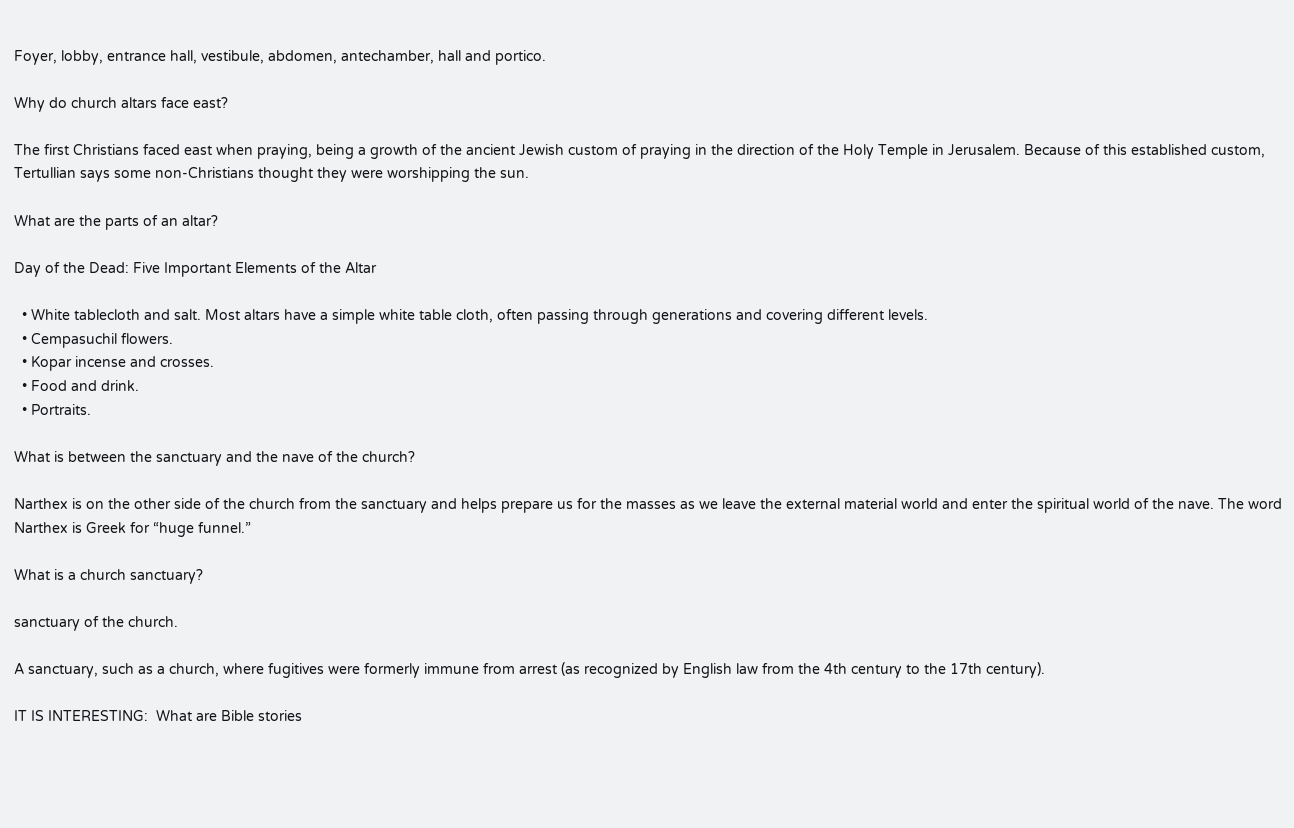Foyer, lobby, entrance hall, vestibule, abdomen, antechamber, hall and portico.

Why do church altars face east?

The first Christians faced east when praying, being a growth of the ancient Jewish custom of praying in the direction of the Holy Temple in Jerusalem. Because of this established custom, Tertullian says some non-Christians thought they were worshipping the sun.

What are the parts of an altar?

Day of the Dead: Five Important Elements of the Altar

  • White tablecloth and salt. Most altars have a simple white table cloth, often passing through generations and covering different levels.
  • Cempasuchil flowers.
  • Kopar incense and crosses.
  • Food and drink.
  • Portraits.

What is between the sanctuary and the nave of the church?

Narthex is on the other side of the church from the sanctuary and helps prepare us for the masses as we leave the external material world and enter the spiritual world of the nave. The word Narthex is Greek for “huge funnel.”

What is a church sanctuary?

sanctuary of the church.

A sanctuary, such as a church, where fugitives were formerly immune from arrest (as recognized by English law from the 4th century to the 17th century).

IT IS INTERESTING:  What are Bible stories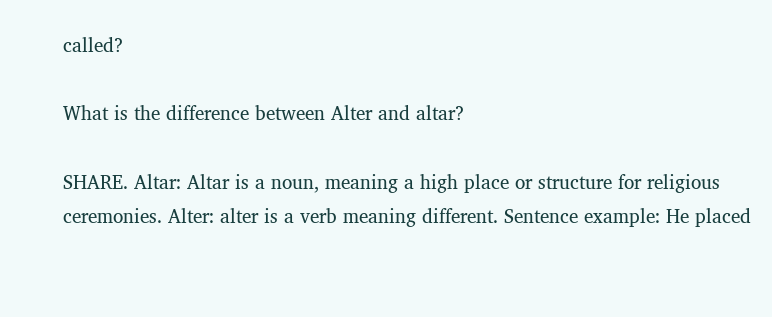called?

What is the difference between Alter and altar?

SHARE. Altar: Altar is a noun, meaning a high place or structure for religious ceremonies. Alter: alter is a verb meaning different. Sentence example: He placed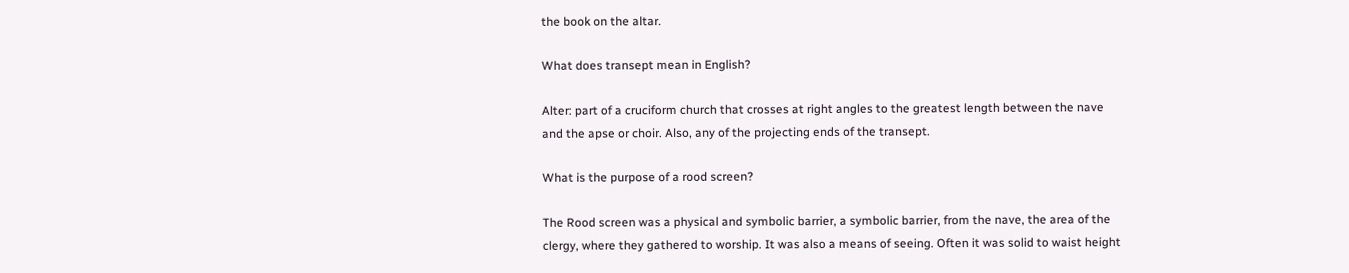the book on the altar.

What does transept mean in English?

Alter: part of a cruciform church that crosses at right angles to the greatest length between the nave and the apse or choir. Also, any of the projecting ends of the transept.

What is the purpose of a rood screen?

The Rood screen was a physical and symbolic barrier, a symbolic barrier, from the nave, the area of the clergy, where they gathered to worship. It was also a means of seeing. Often it was solid to waist height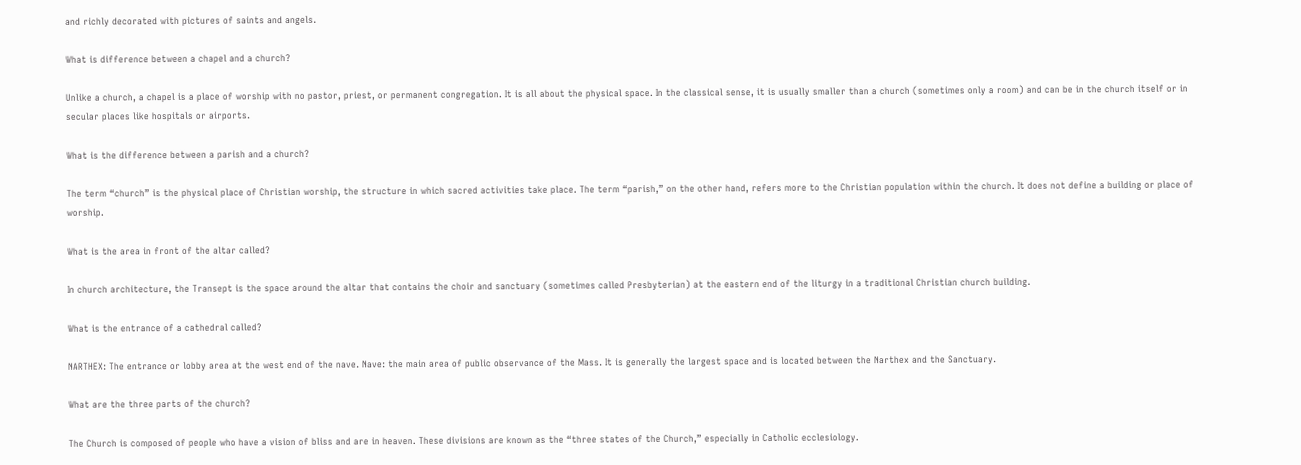and richly decorated with pictures of saints and angels.

What is difference between a chapel and a church?

Unlike a church, a chapel is a place of worship with no pastor, priest, or permanent congregation. It is all about the physical space. In the classical sense, it is usually smaller than a church (sometimes only a room) and can be in the church itself or in secular places like hospitals or airports.

What is the difference between a parish and a church?

The term “church” is the physical place of Christian worship, the structure in which sacred activities take place. The term “parish,” on the other hand, refers more to the Christian population within the church. It does not define a building or place of worship.

What is the area in front of the altar called?

In church architecture, the Transept is the space around the altar that contains the choir and sanctuary (sometimes called Presbyterian) at the eastern end of the liturgy in a traditional Christian church building.

What is the entrance of a cathedral called?

NARTHEX: The entrance or lobby area at the west end of the nave. Nave: the main area of public observance of the Mass. It is generally the largest space and is located between the Narthex and the Sanctuary.

What are the three parts of the church?

The Church is composed of people who have a vision of bliss and are in heaven. These divisions are known as the “three states of the Church,” especially in Catholic ecclesiology.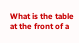What is the table at the front of a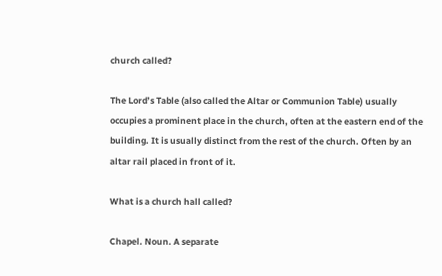church called?

The Lord’s Table (also called the Altar or Communion Table) usually occupies a prominent place in the church, often at the eastern end of the building. It is usually distinct from the rest of the church. Often by an altar rail placed in front of it.

What is a church hall called?

Chapel. Noun. A separate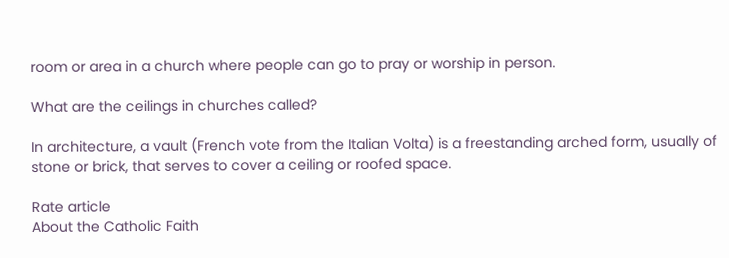room or area in a church where people can go to pray or worship in person.

What are the ceilings in churches called?

In architecture, a vault (French vote from the Italian Volta) is a freestanding arched form, usually of stone or brick, that serves to cover a ceiling or roofed space.

Rate article
About the Catholic Faith